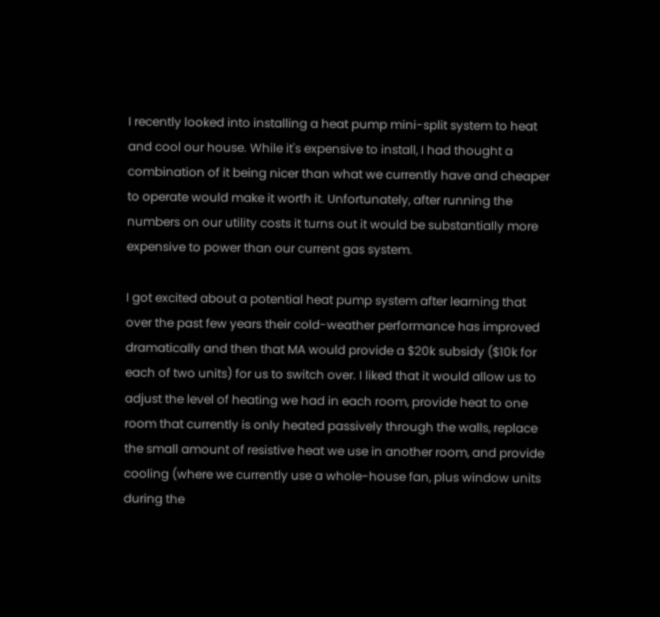I recently looked into installing a heat pump mini-split system to heat and cool our house. While it's expensive to install, I had thought a combination of it being nicer than what we currently have and cheaper to operate would make it worth it. Unfortunately, after running the numbers on our utility costs it turns out it would be substantially more expensive to power than our current gas system.

I got excited about a potential heat pump system after learning that over the past few years their cold-weather performance has improved dramatically and then that MA would provide a $20k subsidy ($10k for each of two units) for us to switch over. I liked that it would allow us to adjust the level of heating we had in each room, provide heat to one room that currently is only heated passively through the walls, replace the small amount of resistive heat we use in another room, and provide cooling (where we currently use a whole-house fan, plus window units during the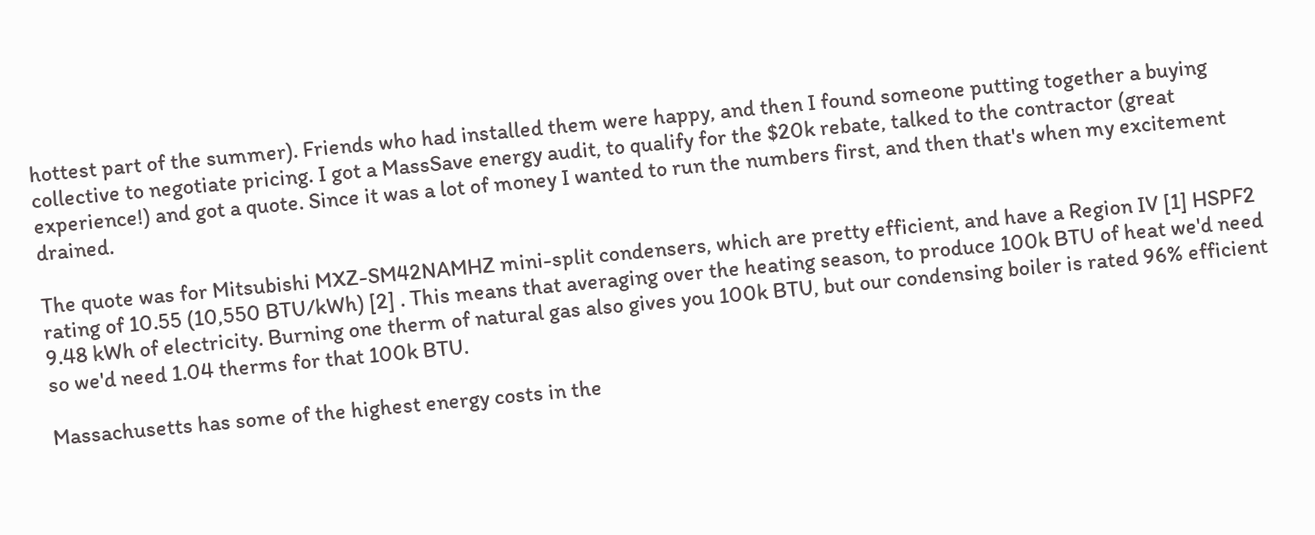hottest part of the summer). Friends who had installed them were happy, and then I found someone putting together a buying collective to negotiate pricing. I got a MassSave energy audit, to qualify for the $20k rebate, talked to the contractor (great experience!) and got a quote. Since it was a lot of money I wanted to run the numbers first, and then that's when my excitement drained.

The quote was for Mitsubishi MXZ-SM42NAMHZ mini-split condensers, which are pretty efficient, and have a Region IV [1] HSPF2 rating of 10.55 (10,550 BTU/kWh) [2] . This means that averaging over the heating season, to produce 100k BTU of heat we'd need 9.48 kWh of electricity. Burning one therm of natural gas also gives you 100k BTU, but our condensing boiler is rated 96% efficient so we'd need 1.04 therms for that 100k BTU.

Massachusetts has some of the highest energy costs in the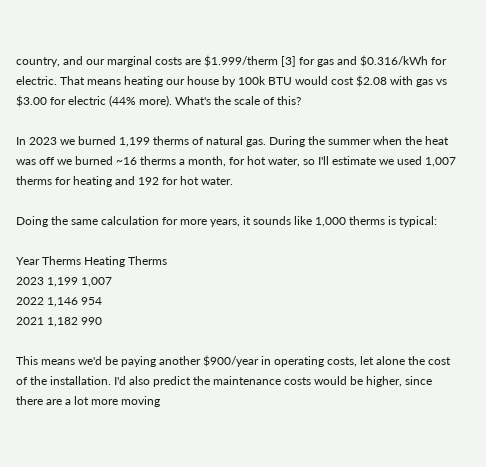country, and our marginal costs are $1.999/therm [3] for gas and $0.316/kWh for electric. That means heating our house by 100k BTU would cost $2.08 with gas vs $3.00 for electric (44% more). What's the scale of this?

In 2023 we burned 1,199 therms of natural gas. During the summer when the heat was off we burned ~16 therms a month, for hot water, so I'll estimate we used 1,007 therms for heating and 192 for hot water.

Doing the same calculation for more years, it sounds like 1,000 therms is typical:

Year Therms Heating Therms
2023 1,199 1,007
2022 1,146 954
2021 1,182 990

This means we'd be paying another $900/year in operating costs, let alone the cost of the installation. I'd also predict the maintenance costs would be higher, since there are a lot more moving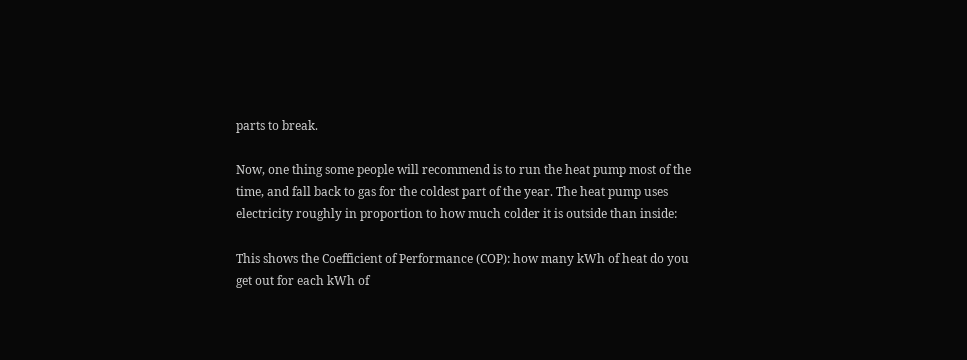parts to break.

Now, one thing some people will recommend is to run the heat pump most of the time, and fall back to gas for the coldest part of the year. The heat pump uses electricity roughly in proportion to how much colder it is outside than inside:

This shows the Coefficient of Performance (COP): how many kWh of heat do you get out for each kWh of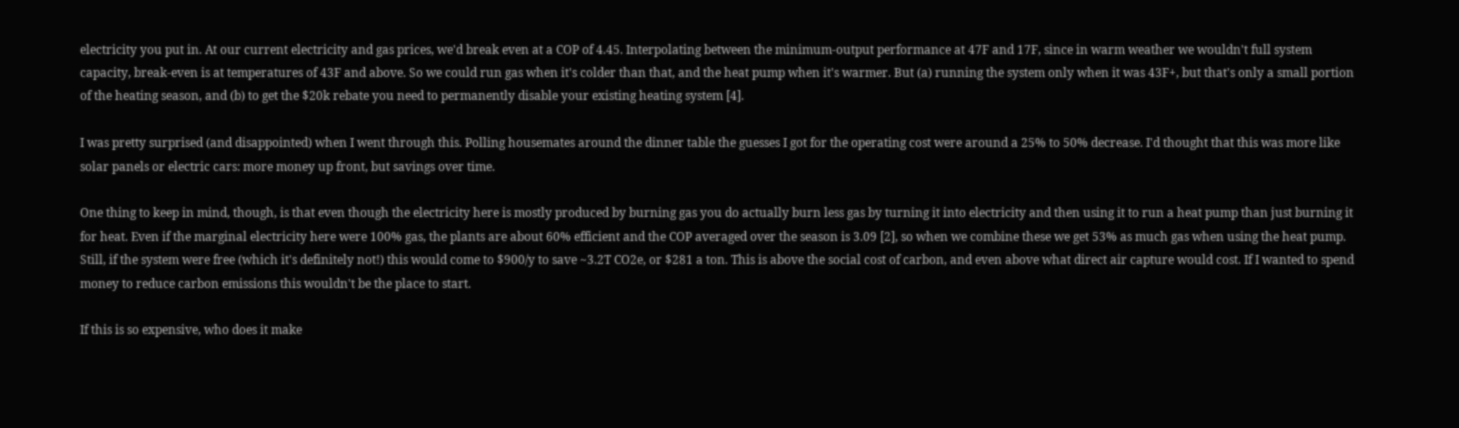electricity you put in. At our current electricity and gas prices, we'd break even at a COP of 4.45. Interpolating between the minimum-output performance at 47F and 17F, since in warm weather we wouldn't full system capacity, break-even is at temperatures of 43F and above. So we could run gas when it's colder than that, and the heat pump when it's warmer. But (a) running the system only when it was 43F+, but that's only a small portion of the heating season, and (b) to get the $20k rebate you need to permanently disable your existing heating system [4].

I was pretty surprised (and disappointed) when I went through this. Polling housemates around the dinner table the guesses I got for the operating cost were around a 25% to 50% decrease. I'd thought that this was more like solar panels or electric cars: more money up front, but savings over time.

One thing to keep in mind, though, is that even though the electricity here is mostly produced by burning gas you do actually burn less gas by turning it into electricity and then using it to run a heat pump than just burning it for heat. Even if the marginal electricity here were 100% gas, the plants are about 60% efficient and the COP averaged over the season is 3.09 [2], so when we combine these we get 53% as much gas when using the heat pump. Still, if the system were free (which it's definitely not!) this would come to $900/y to save ~3.2T CO2e, or $281 a ton. This is above the social cost of carbon, and even above what direct air capture would cost. If I wanted to spend money to reduce carbon emissions this wouldn't be the place to start.

If this is so expensive, who does it make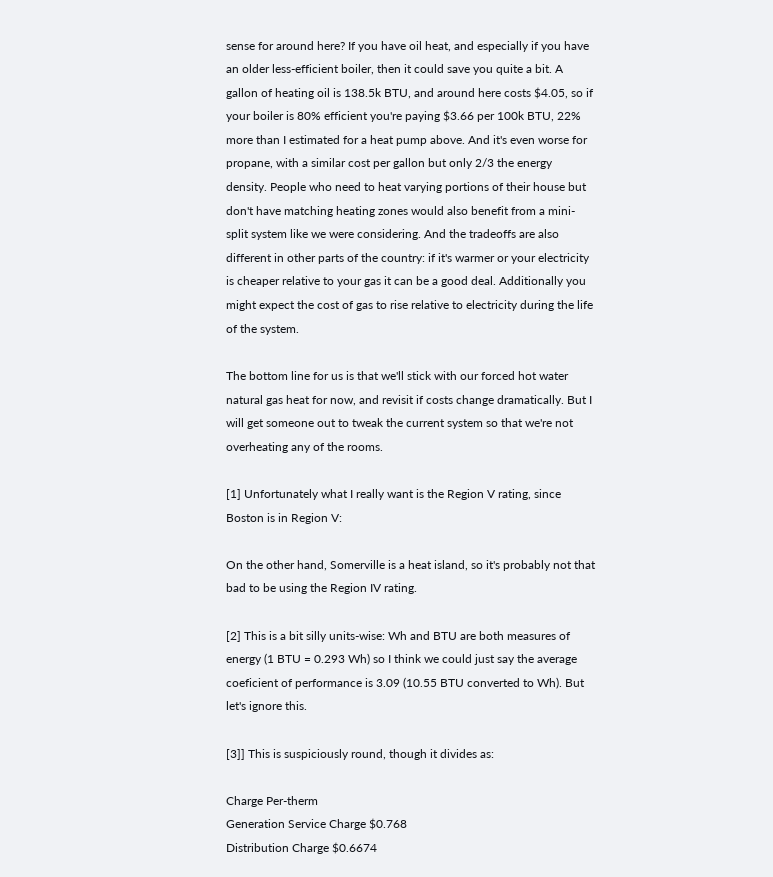sense for around here? If you have oil heat, and especially if you have an older less-efficient boiler, then it could save you quite a bit. A gallon of heating oil is 138.5k BTU, and around here costs $4.05, so if your boiler is 80% efficient you're paying $3.66 per 100k BTU, 22% more than I estimated for a heat pump above. And it's even worse for propane, with a similar cost per gallon but only 2/3 the energy density. People who need to heat varying portions of their house but don't have matching heating zones would also benefit from a mini-split system like we were considering. And the tradeoffs are also different in other parts of the country: if it's warmer or your electricity is cheaper relative to your gas it can be a good deal. Additionally you might expect the cost of gas to rise relative to electricity during the life of the system.

The bottom line for us is that we'll stick with our forced hot water natural gas heat for now, and revisit if costs change dramatically. But I will get someone out to tweak the current system so that we're not overheating any of the rooms.

[1] Unfortunately what I really want is the Region V rating, since Boston is in Region V:

On the other hand, Somerville is a heat island, so it's probably not that bad to be using the Region IV rating.

[2] This is a bit silly units-wise: Wh and BTU are both measures of energy (1 BTU = 0.293 Wh) so I think we could just say the average coeficient of performance is 3.09 (10.55 BTU converted to Wh). But let's ignore this.

[3]] This is suspiciously round, though it divides as:

Charge Per-therm
Generation Service Charge $0.768
Distribution Charge $0.6674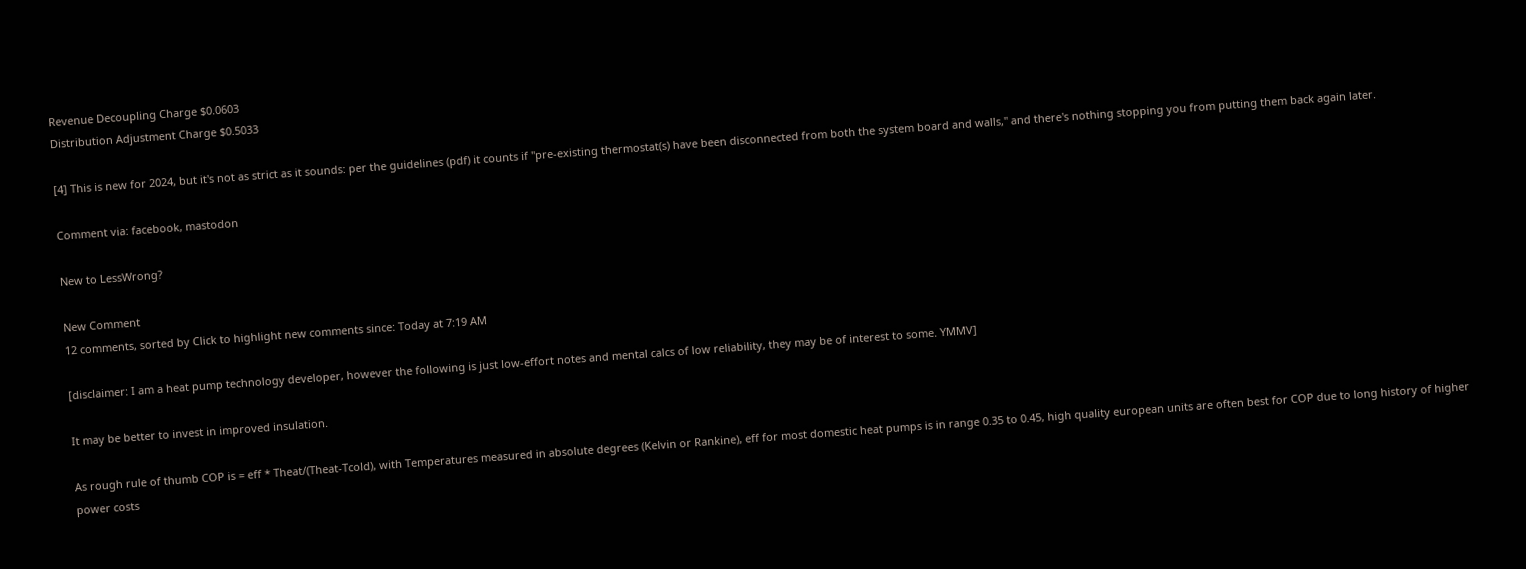Revenue Decoupling Charge $0.0603
Distribution Adjustment Charge $0.5033

[4] This is new for 2024, but it's not as strict as it sounds: per the guidelines (pdf) it counts if "pre-existing thermostat(s) have been disconnected from both the system board and walls," and there's nothing stopping you from putting them back again later.

Comment via: facebook, mastodon

New to LessWrong?

New Comment
12 comments, sorted by Click to highlight new comments since: Today at 7:19 AM

[disclaimer: I am a heat pump technology developer, however the following is just low-effort notes and mental calcs of low reliability, they may be of interest to some. YMMV]

It may be better to invest in improved insulation.

As rough rule of thumb COP is = eff * Theat/(Theat-Tcold), with Temperatures measured in absolute degrees (Kelvin or Rankine), eff for most domestic heat pumps is in range 0.35 to 0.45, high quality european units are often best for COP due to long history of higher power costs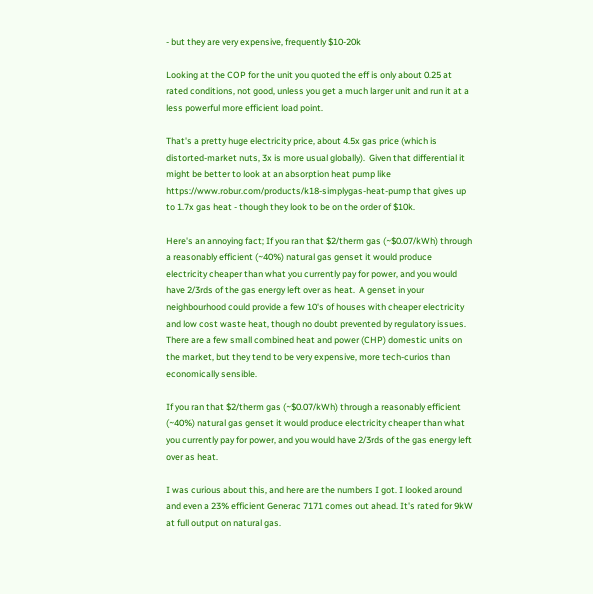- but they are very expensive, frequently $10-20k

Looking at the COP for the unit you quoted the eff is only about 0.25 at rated conditions, not good, unless you get a much larger unit and run it at a less powerful more efficient load point.

That's a pretty huge electricity price, about 4.5x gas price (which is distorted-market nuts, 3x is more usual globally).  Given that differential it might be better to look at an absorption heat pump like https://www.robur.com/products/k18-simplygas-heat-pump that gives up to 1.7x gas heat - though they look to be on the order of $10k.

Here's an annoying fact; If you ran that $2/therm gas (~$0.07/kWh) through a reasonably efficient (~40%) natural gas genset it would produce electricity cheaper than what you currently pay for power, and you would have 2/3rds of the gas energy left over as heat.  A genset in your neighbourhood could provide a few 10's of houses with cheaper electricity and low cost waste heat, though no doubt prevented by regulatory issues.   There are a few small combined heat and power (CHP) domestic units on the market, but they tend to be very expensive, more tech-curios than economically sensible.

If you ran that $2/therm gas (~$0.07/kWh) through a reasonably efficient (~40%) natural gas genset it would produce electricity cheaper than what you currently pay for power, and you would have 2/3rds of the gas energy left over as heat.

I was curious about this, and here are the numbers I got. I looked around and even a 23% efficient Generac 7171 comes out ahead. It's rated for 9kW at full output on natural gas.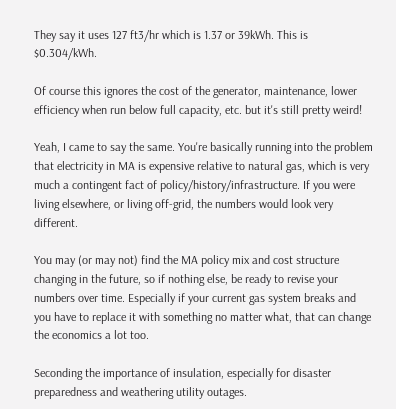They say it uses 127 ft3/hr which is 1.37 or 39kWh. This is $0.304/kWh.

Of course this ignores the cost of the generator, maintenance, lower efficiency when run below full capacity, etc. but it's still pretty weird!

Yeah, I came to say the same. You're basically running into the problem that electricity in MA is expensive relative to natural gas, which is very much a contingent fact of policy/history/infrastructure. If you were living elsewhere, or living off-grid, the numbers would look very different.

You may (or may not) find the MA policy mix and cost structure changing in the future, so if nothing else, be ready to revise your numbers over time. Especially if your current gas system breaks and you have to replace it with something no matter what, that can change the economics a lot too.

Seconding the importance of insulation, especially for disaster preparedness and weathering utility outages.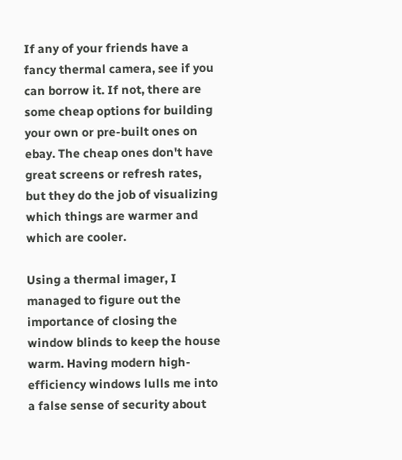If any of your friends have a fancy thermal camera, see if you can borrow it. If not, there are some cheap options for building your own or pre-built ones on ebay. The cheap ones don't have great screens or refresh rates, but they do the job of visualizing which things are warmer and which are cooler.

Using a thermal imager, I managed to figure out the importance of closing the window blinds to keep the house warm. Having modern high-efficiency windows lulls me into a false sense of security about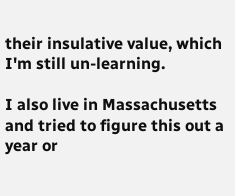their insulative value, which I'm still un-learning.

I also live in Massachusetts and tried to figure this out a year or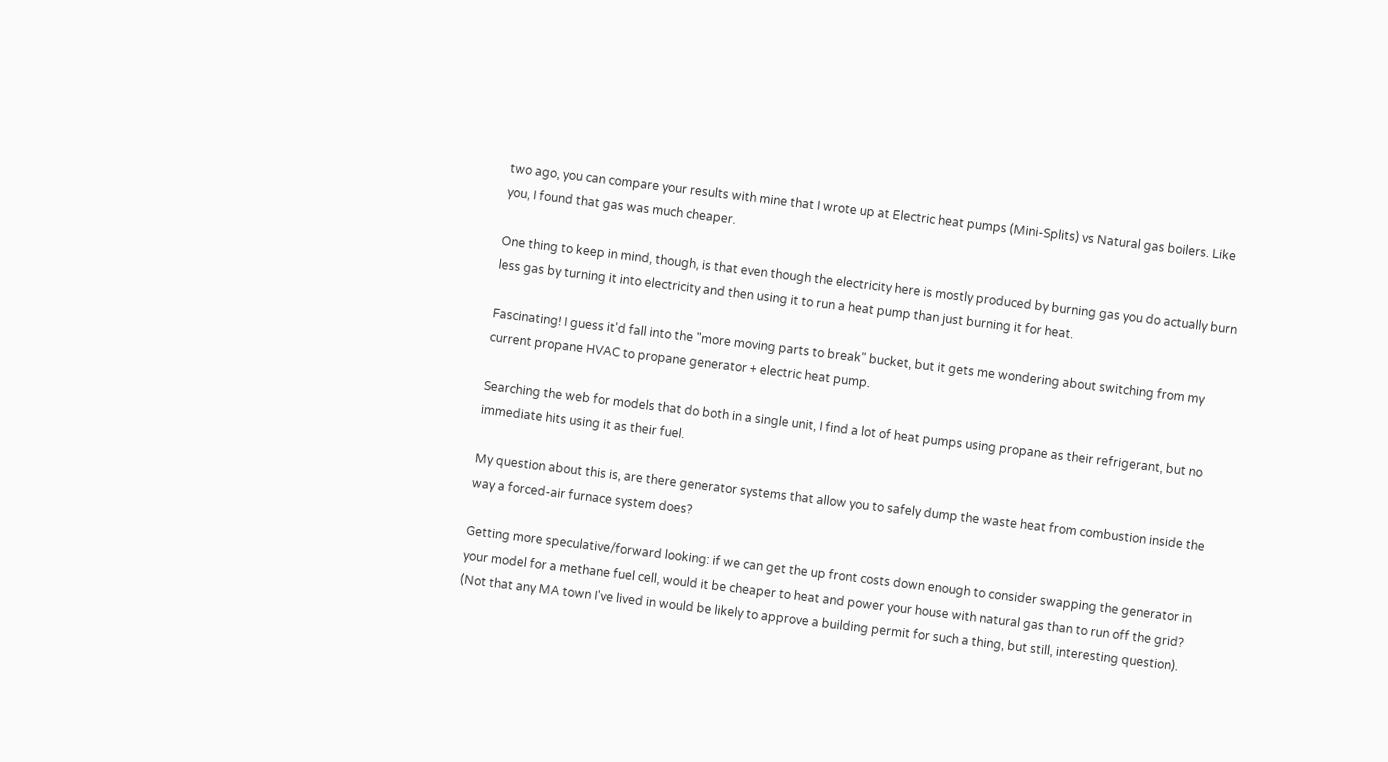two ago, you can compare your results with mine that I wrote up at Electric heat pumps (Mini-Splits) vs Natural gas boilers. Like you, I found that gas was much cheaper.

One thing to keep in mind, though, is that even though the electricity here is mostly produced by burning gas you do actually burn less gas by turning it into electricity and then using it to run a heat pump than just burning it for heat.

Fascinating! I guess it'd fall into the "more moving parts to break" bucket, but it gets me wondering about switching from my current propane HVAC to propane generator + electric heat pump.

Searching the web for models that do both in a single unit, I find a lot of heat pumps using propane as their refrigerant, but no immediate hits using it as their fuel.

My question about this is, are there generator systems that allow you to safely dump the waste heat from combustion inside the way a forced-air furnace system does?

Getting more speculative/forward looking: if we can get the up front costs down enough to consider swapping the generator in your model for a methane fuel cell, would it be cheaper to heat and power your house with natural gas than to run off the grid? (Not that any MA town I've lived in would be likely to approve a building permit for such a thing, but still, interesting question).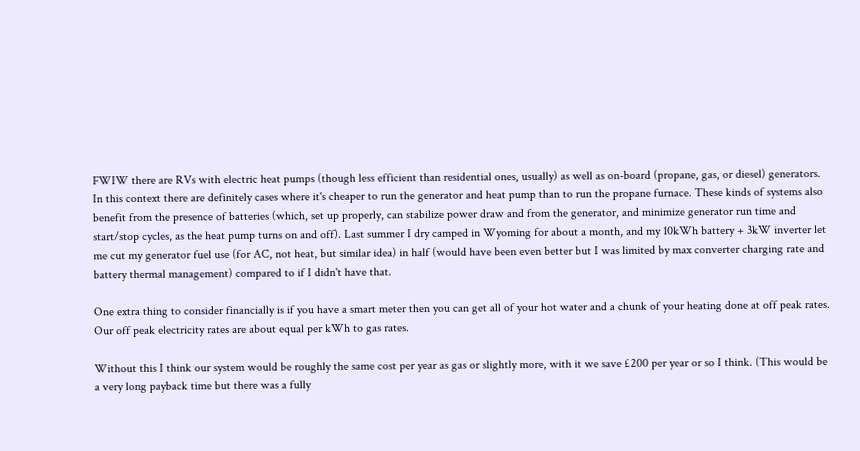FWIW there are RVs with electric heat pumps (though less efficient than residential ones, usually) as well as on-board (propane, gas, or diesel) generators. In this context there are definitely cases where it's cheaper to run the generator and heat pump than to run the propane furnace. These kinds of systems also benefit from the presence of batteries (which, set up properly, can stabilize power draw and from the generator, and minimize generator run time and start/stop cycles, as the heat pump turns on and off). Last summer I dry camped in Wyoming for about a month, and my 10kWh battery + 3kW inverter let me cut my generator fuel use (for AC, not heat, but similar idea) in half (would have been even better but I was limited by max converter charging rate and battery thermal management) compared to if I didn't have that.

One extra thing to consider financially is if you have a smart meter then you can get all of your hot water and a chunk of your heating done at off peak rates. Our off peak electricity rates are about equal per kWh to gas rates.

Without this I think our system would be roughly the same cost per year as gas or slightly more, with it we save £200 per year or so I think. (This would be a very long payback time but there was a fully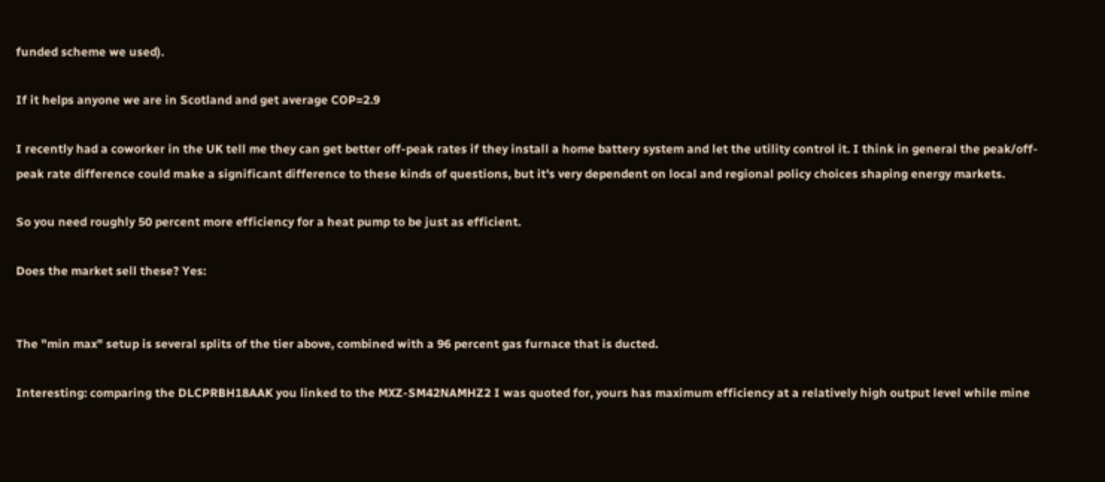funded scheme we used).

If it helps anyone we are in Scotland and get average COP=2.9

I recently had a coworker in the UK tell me they can get better off-peak rates if they install a home battery system and let the utility control it. I think in general the peak/off-peak rate difference could make a significant difference to these kinds of questions, but it's very dependent on local and regional policy choices shaping energy markets.

So you need roughly 50 percent more efficiency for a heat pump to be just as efficient.

Does the market sell these? Yes:


The "min max" setup is several splits of the tier above, combined with a 96 percent gas furnace that is ducted.

Interesting: comparing the DLCPRBH18AAK you linked to the MXZ-SM42NAMHZ2 I was quoted for, yours has maximum efficiency at a relatively high output level while mine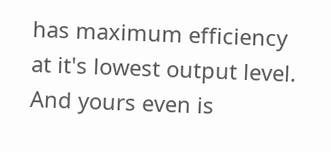has maximum efficiency at it's lowest output level. And yours even is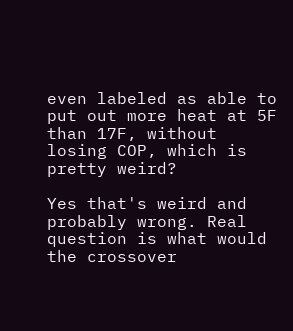even labeled as able to put out more heat at 5F than 17F, without losing COP, which is pretty weird?

Yes that's weird and probably wrong. Real question is what would the crossover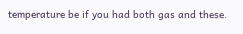temperature be if you had both gas and these.